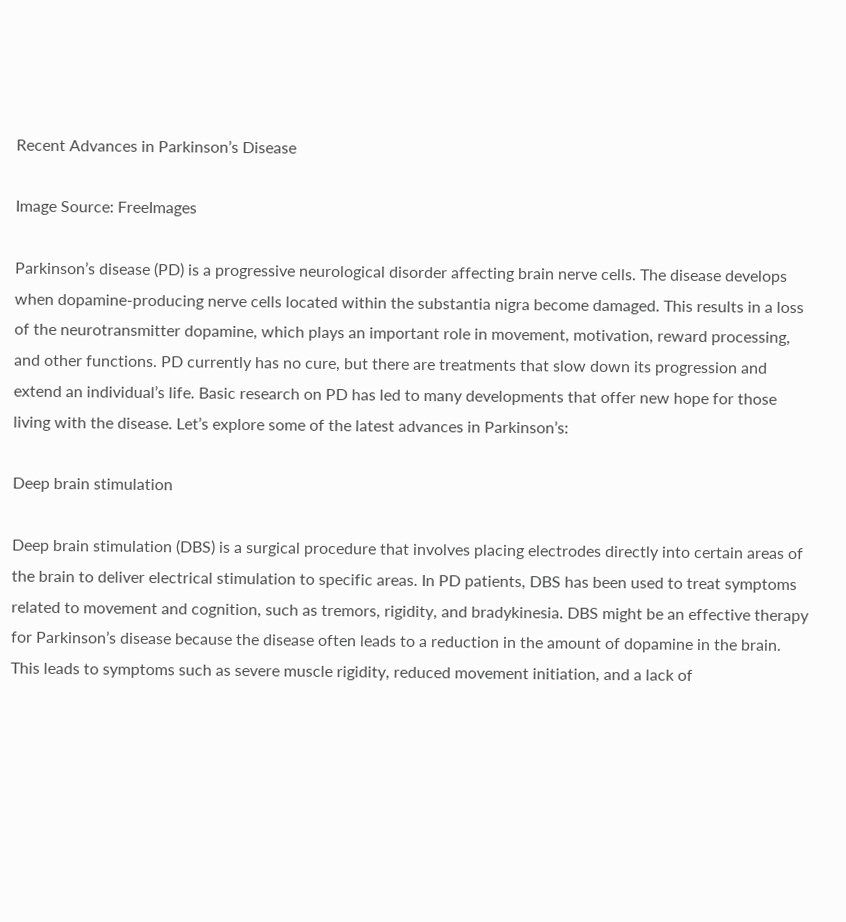Recent Advances in Parkinson’s Disease

Image Source: FreeImages

Parkinson’s disease (PD) is a progressive neurological disorder affecting brain nerve cells. The disease develops when dopamine-producing nerve cells located within the substantia nigra become damaged. This results in a loss of the neurotransmitter dopamine, which plays an important role in movement, motivation, reward processing, and other functions. PD currently has no cure, but there are treatments that slow down its progression and extend an individual’s life. Basic research on PD has led to many developments that offer new hope for those living with the disease. Let’s explore some of the latest advances in Parkinson’s:

Deep brain stimulation

Deep brain stimulation (DBS) is a surgical procedure that involves placing electrodes directly into certain areas of the brain to deliver electrical stimulation to specific areas. In PD patients, DBS has been used to treat symptoms related to movement and cognition, such as tremors, rigidity, and bradykinesia. DBS might be an effective therapy for Parkinson’s disease because the disease often leads to a reduction in the amount of dopamine in the brain. This leads to symptoms such as severe muscle rigidity, reduced movement initiation, and a lack of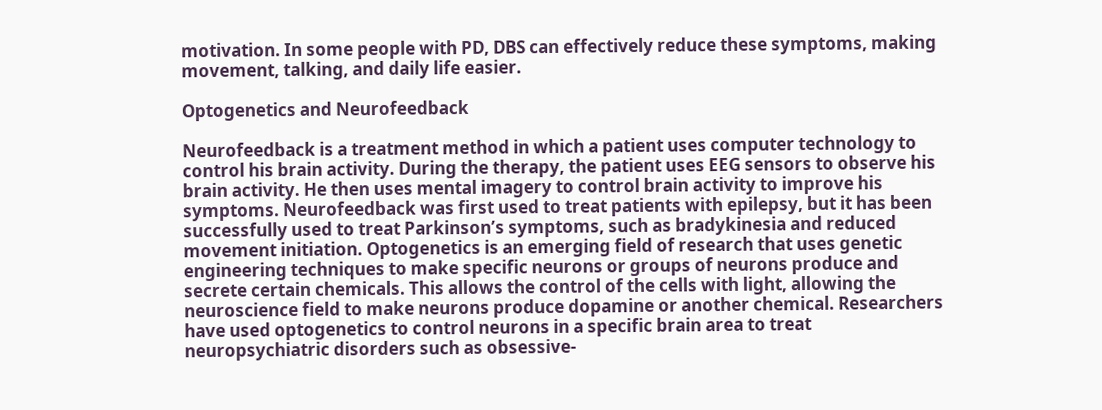motivation. In some people with PD, DBS can effectively reduce these symptoms, making movement, talking, and daily life easier.

Optogenetics and Neurofeedback

Neurofeedback is a treatment method in which a patient uses computer technology to control his brain activity. During the therapy, the patient uses EEG sensors to observe his brain activity. He then uses mental imagery to control brain activity to improve his symptoms. Neurofeedback was first used to treat patients with epilepsy, but it has been successfully used to treat Parkinson’s symptoms, such as bradykinesia and reduced movement initiation. Optogenetics is an emerging field of research that uses genetic engineering techniques to make specific neurons or groups of neurons produce and secrete certain chemicals. This allows the control of the cells with light, allowing the neuroscience field to make neurons produce dopamine or another chemical. Researchers have used optogenetics to control neurons in a specific brain area to treat neuropsychiatric disorders such as obsessive-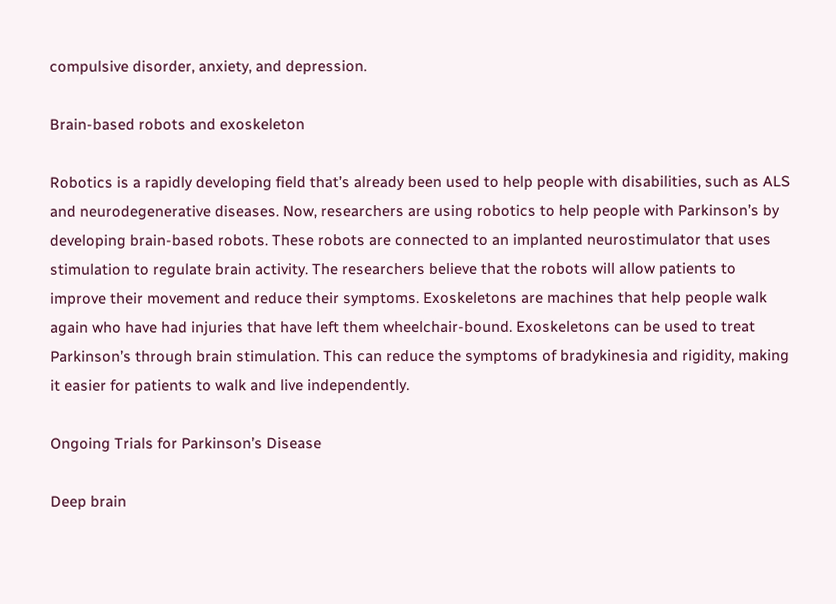compulsive disorder, anxiety, and depression.

Brain-based robots and exoskeleton

Robotics is a rapidly developing field that’s already been used to help people with disabilities, such as ALS and neurodegenerative diseases. Now, researchers are using robotics to help people with Parkinson’s by developing brain-based robots. These robots are connected to an implanted neurostimulator that uses stimulation to regulate brain activity. The researchers believe that the robots will allow patients to improve their movement and reduce their symptoms. Exoskeletons are machines that help people walk again who have had injuries that have left them wheelchair-bound. Exoskeletons can be used to treat Parkinson’s through brain stimulation. This can reduce the symptoms of bradykinesia and rigidity, making it easier for patients to walk and live independently.

Ongoing Trials for Parkinson’s Disease

Deep brain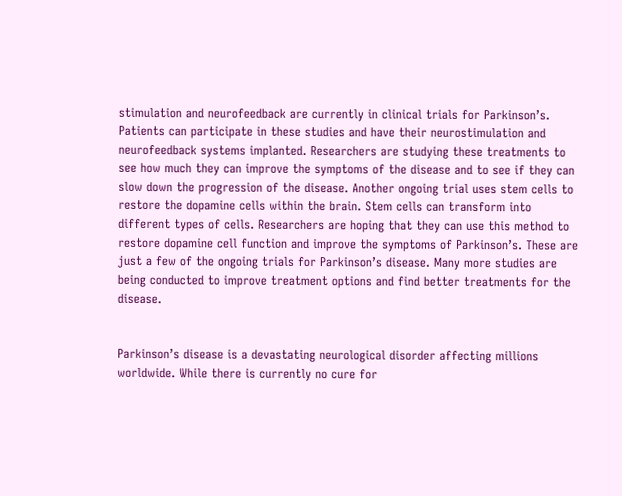stimulation and neurofeedback are currently in clinical trials for Parkinson’s. Patients can participate in these studies and have their neurostimulation and neurofeedback systems implanted. Researchers are studying these treatments to see how much they can improve the symptoms of the disease and to see if they can slow down the progression of the disease. Another ongoing trial uses stem cells to restore the dopamine cells within the brain. Stem cells can transform into different types of cells. Researchers are hoping that they can use this method to restore dopamine cell function and improve the symptoms of Parkinson’s. These are just a few of the ongoing trials for Parkinson’s disease. Many more studies are being conducted to improve treatment options and find better treatments for the disease.


Parkinson’s disease is a devastating neurological disorder affecting millions worldwide. While there is currently no cure for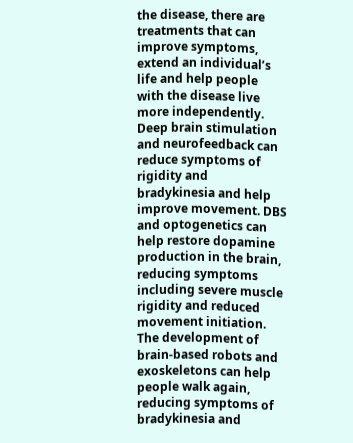the disease, there are treatments that can improve symptoms, extend an individual’s life and help people with the disease live more independently. Deep brain stimulation and neurofeedback can reduce symptoms of rigidity and bradykinesia and help improve movement. DBS and optogenetics can help restore dopamine production in the brain, reducing symptoms including severe muscle rigidity and reduced movement initiation. The development of brain-based robots and exoskeletons can help people walk again, reducing symptoms of bradykinesia and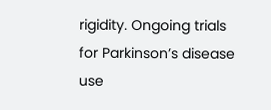rigidity. Ongoing trials for Parkinson’s disease use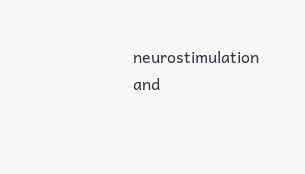neurostimulation and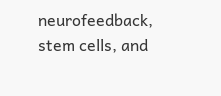neurofeedback, stem cells, and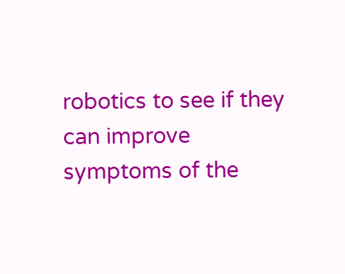robotics to see if they can improve symptoms of the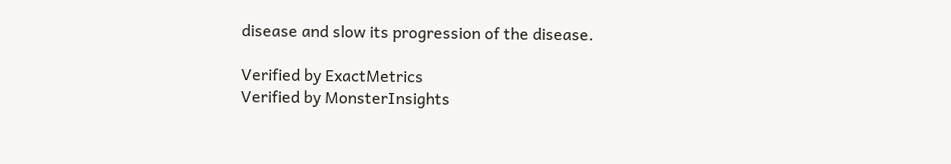disease and slow its progression of the disease.

Verified by ExactMetrics
Verified by MonsterInsights